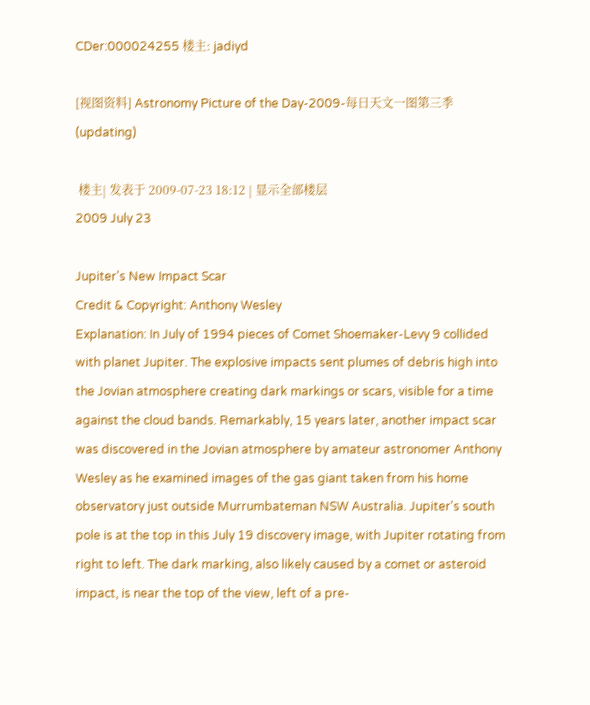CDer:000024255 楼主: jadiyd

[视图资料] Astronomy Picture of the Day-2009-每日天文一图第三季(updating)

 楼主| 发表于 2009-07-23 18:12 | 显示全部楼层
2009 July 23

Jupiter's New Impact Scar
Credit & Copyright: Anthony Wesley
Explanation: In July of 1994 pieces of Comet Shoemaker-Levy 9 collided with planet Jupiter. The explosive impacts sent plumes of debris high into the Jovian atmosphere creating dark markings or scars, visible for a time against the cloud bands. Remarkably, 15 years later, another impact scar was discovered in the Jovian atmosphere by amateur astronomer Anthony Wesley as he examined images of the gas giant taken from his home observatory just outside Murrumbateman NSW Australia. Jupiter's south pole is at the top in this July 19 discovery image, with Jupiter rotating from right to left. The dark marking, also likely caused by a comet or asteroid impact, is near the top of the view, left of a pre-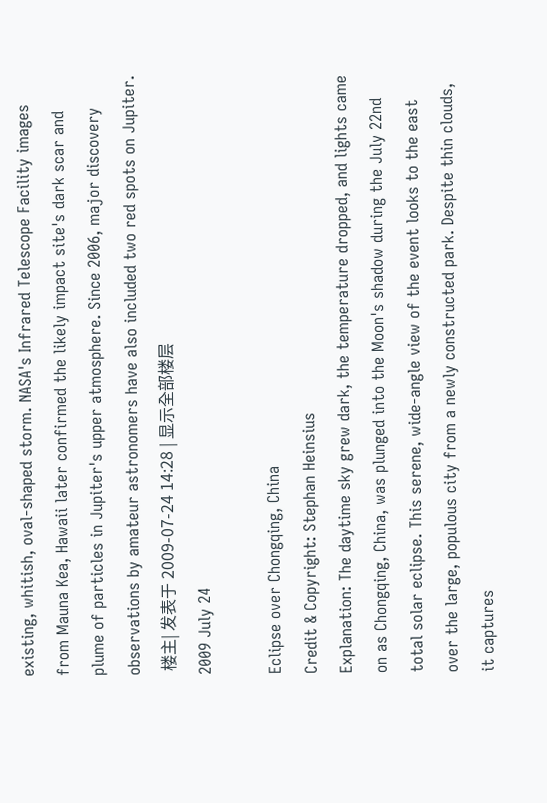existing, whitish, oval-shaped storm. NASA's Infrared Telescope Facility images from Mauna Kea, Hawaii later confirmed the likely impact site's dark scar and plume of particles in Jupiter's upper atmosphere. Since 2006, major discovery observations by amateur astronomers have also included two red spots on Jupiter.
 楼主| 发表于 2009-07-24 14:28 | 显示全部楼层
2009 July 24

Eclipse over Chongqing, China
Credit & Copyright: Stephan Heinsius
Explanation: The daytime sky grew dark, the temperature dropped, and lights came on as Chongqing, China, was plunged into the Moon's shadow during the July 22nd total solar eclipse. This serene, wide-angle view of the event looks to the east over the large, populous city from a newly constructed park. Despite thin clouds, it captures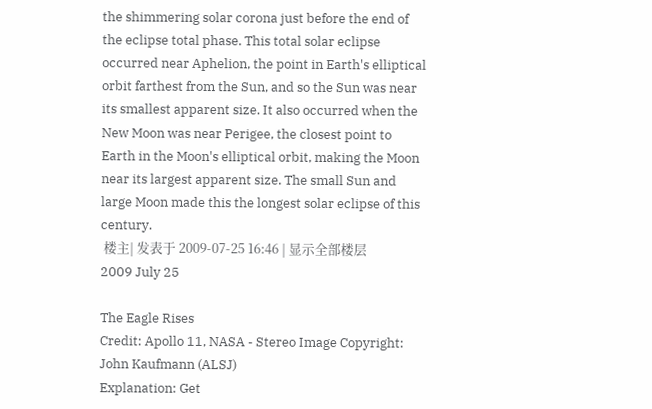the shimmering solar corona just before the end of the eclipse total phase. This total solar eclipse occurred near Aphelion, the point in Earth's elliptical orbit farthest from the Sun, and so the Sun was near its smallest apparent size. It also occurred when the New Moon was near Perigee, the closest point to Earth in the Moon's elliptical orbit, making the Moon near its largest apparent size. The small Sun and large Moon made this the longest solar eclipse of this century.
 楼主| 发表于 2009-07-25 16:46 | 显示全部楼层
2009 July 25

The Eagle Rises
Credit: Apollo 11, NASA - Stereo Image Copyright: John Kaufmann (ALSJ)
Explanation: Get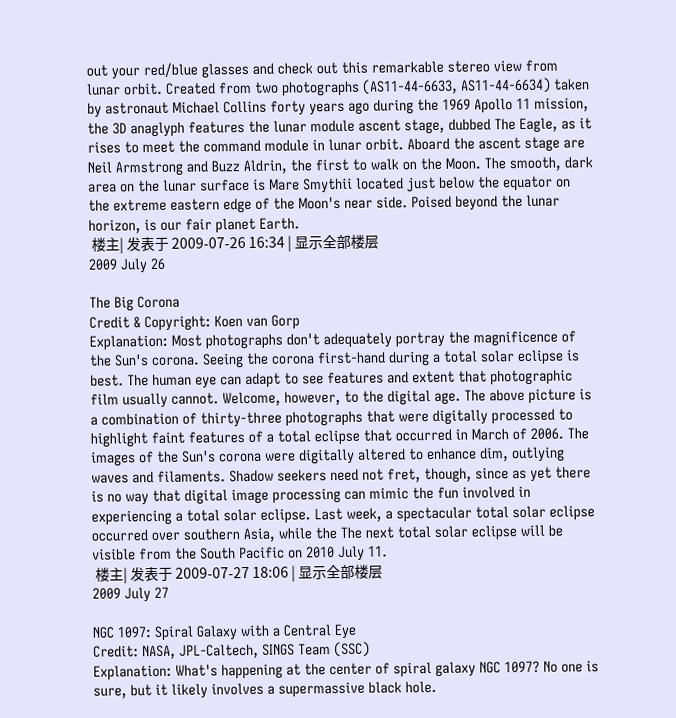out your red/blue glasses and check out this remarkable stereo view from lunar orbit. Created from two photographs (AS11-44-6633, AS11-44-6634) taken by astronaut Michael Collins forty years ago during the 1969 Apollo 11 mission, the 3D anaglyph features the lunar module ascent stage, dubbed The Eagle, as it rises to meet the command module in lunar orbit. Aboard the ascent stage are Neil Armstrong and Buzz Aldrin, the first to walk on the Moon. The smooth, dark area on the lunar surface is Mare Smythii located just below the equator on the extreme eastern edge of the Moon's near side. Poised beyond the lunar horizon, is our fair planet Earth.
 楼主| 发表于 2009-07-26 16:34 | 显示全部楼层
2009 July 26

The Big Corona
Credit & Copyright: Koen van Gorp
Explanation: Most photographs don't adequately portray the magnificence of the Sun's corona. Seeing the corona first-hand during a total solar eclipse is best. The human eye can adapt to see features and extent that photographic film usually cannot. Welcome, however, to the digital age. The above picture is a combination of thirty-three photographs that were digitally processed to highlight faint features of a total eclipse that occurred in March of 2006. The images of the Sun's corona were digitally altered to enhance dim, outlying waves and filaments. Shadow seekers need not fret, though, since as yet there is no way that digital image processing can mimic the fun involved in experiencing a total solar eclipse. Last week, a spectacular total solar eclipse occurred over southern Asia, while the The next total solar eclipse will be visible from the South Pacific on 2010 July 11.
 楼主| 发表于 2009-07-27 18:06 | 显示全部楼层
2009 July 27

NGC 1097: Spiral Galaxy with a Central Eye
Credit: NASA, JPL-Caltech, SINGS Team (SSC)
Explanation: What's happening at the center of spiral galaxy NGC 1097? No one is sure, but it likely involves a supermassive black hole.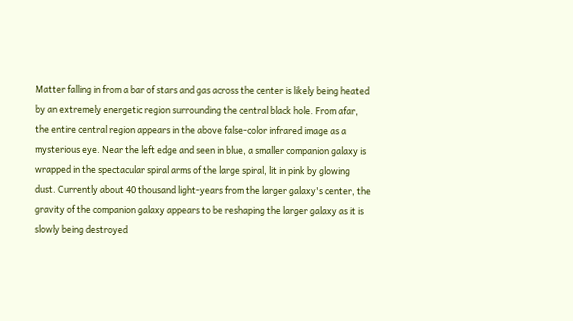Matter falling in from a bar of stars and gas across the center is likely being heated by an extremely energetic region surrounding the central black hole. From afar, the entire central region appears in the above false-color infrared image as a mysterious eye. Near the left edge and seen in blue, a smaller companion galaxy is wrapped in the spectacular spiral arms of the large spiral, lit in pink by glowing dust. Currently about 40 thousand light-years from the larger galaxy's center, the gravity of the companion galaxy appears to be reshaping the larger galaxy as it is slowly being destroyed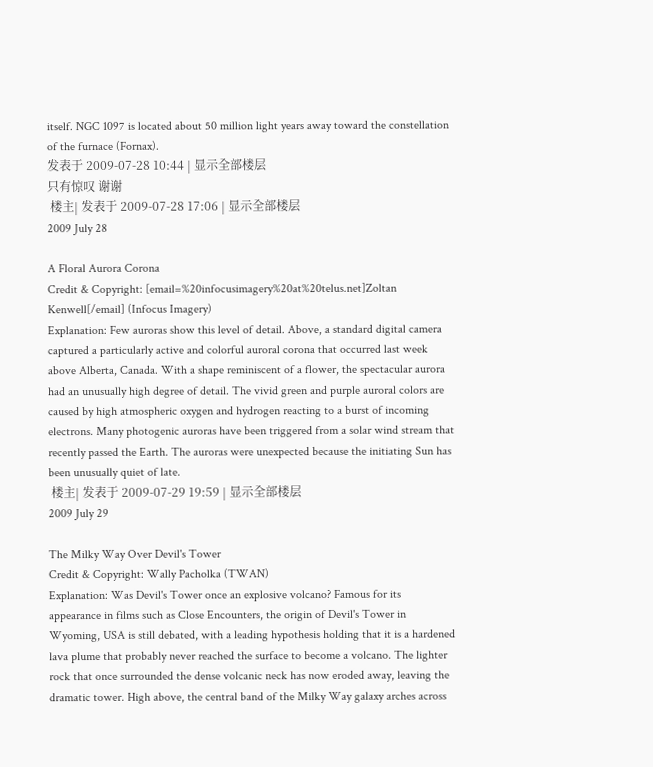itself. NGC 1097 is located about 50 million light years away toward the constellation of the furnace (Fornax).
发表于 2009-07-28 10:44 | 显示全部楼层
只有惊叹 谢谢
 楼主| 发表于 2009-07-28 17:06 | 显示全部楼层
2009 July 28

A Floral Aurora Corona
Credit & Copyright: [email=%20infocusimagery%20at%20telus.net]Zoltan Kenwell[/email] (Infocus Imagery)
Explanation: Few auroras show this level of detail. Above, a standard digital camera captured a particularly active and colorful auroral corona that occurred last week above Alberta, Canada. With a shape reminiscent of a flower, the spectacular aurora had an unusually high degree of detail. The vivid green and purple auroral colors are caused by high atmospheric oxygen and hydrogen reacting to a burst of incoming electrons. Many photogenic auroras have been triggered from a solar wind stream that recently passed the Earth. The auroras were unexpected because the initiating Sun has been unusually quiet of late.
 楼主| 发表于 2009-07-29 19:59 | 显示全部楼层
2009 July 29

The Milky Way Over Devil's Tower
Credit & Copyright: Wally Pacholka (TWAN)
Explanation: Was Devil's Tower once an explosive volcano? Famous for its appearance in films such as Close Encounters, the origin of Devil's Tower in Wyoming, USA is still debated, with a leading hypothesis holding that it is a hardened lava plume that probably never reached the surface to become a volcano. The lighter rock that once surrounded the dense volcanic neck has now eroded away, leaving the dramatic tower. High above, the central band of the Milky Way galaxy arches across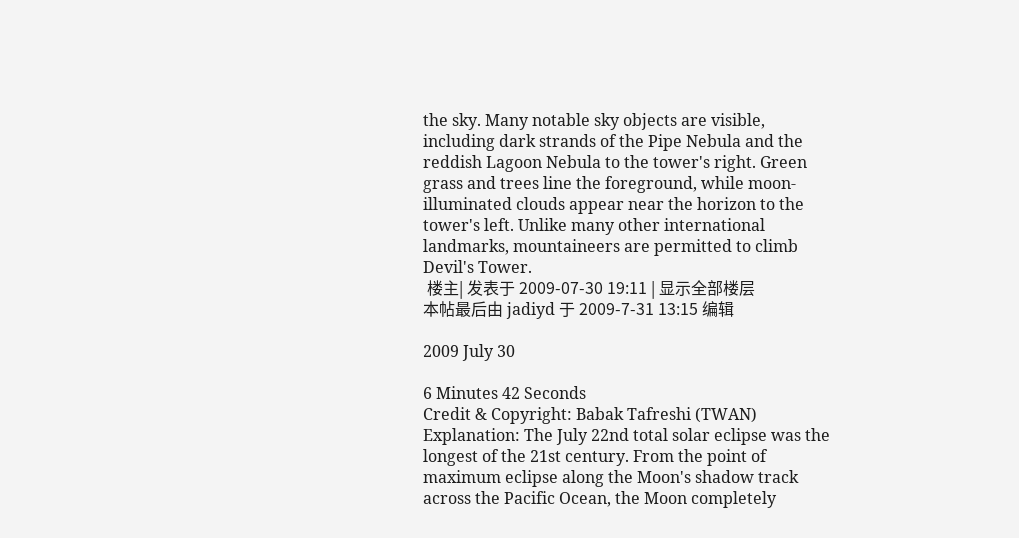the sky. Many notable sky objects are visible, including dark strands of the Pipe Nebula and the reddish Lagoon Nebula to the tower's right. Green grass and trees line the foreground, while moon-illuminated clouds appear near the horizon to the tower's left. Unlike many other international landmarks, mountaineers are permitted to climb Devil's Tower.
 楼主| 发表于 2009-07-30 19:11 | 显示全部楼层
本帖最后由 jadiyd 于 2009-7-31 13:15 编辑

2009 July 30

6 Minutes 42 Seconds
Credit & Copyright: Babak Tafreshi (TWAN)
Explanation: The July 22nd total solar eclipse was the longest of the 21st century. From the point of maximum eclipse along the Moon's shadow track across the Pacific Ocean, the Moon completely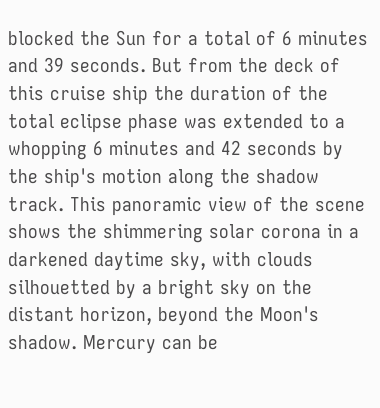blocked the Sun for a total of 6 minutes and 39 seconds. But from the deck of this cruise ship the duration of the total eclipse phase was extended to a whopping 6 minutes and 42 seconds by the ship's motion along the shadow track. This panoramic view of the scene shows the shimmering solar corona in a darkened daytime sky, with clouds silhouetted by a bright sky on the distant horizon, beyond the Moon's shadow. Mercury can be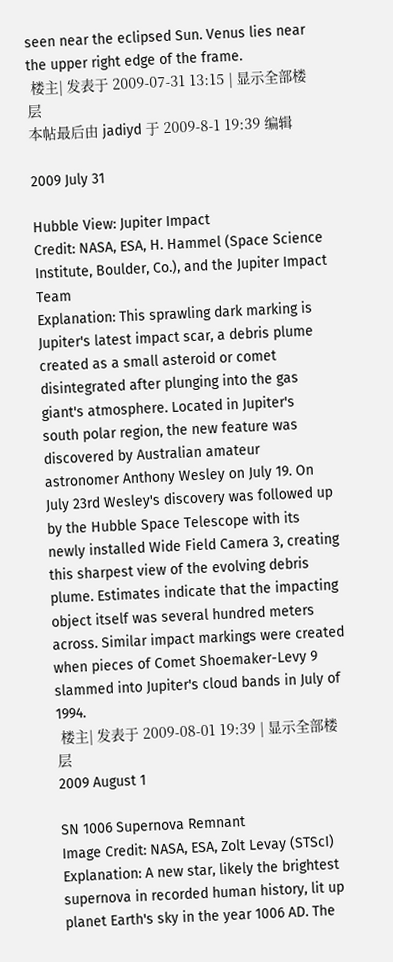seen near the eclipsed Sun. Venus lies near the upper right edge of the frame.
 楼主| 发表于 2009-07-31 13:15 | 显示全部楼层
本帖最后由 jadiyd 于 2009-8-1 19:39 编辑

2009 July 31

Hubble View: Jupiter Impact
Credit: NASA, ESA, H. Hammel (Space Science Institute, Boulder, Co.), and the Jupiter Impact Team
Explanation: This sprawling dark marking is Jupiter's latest impact scar, a debris plume created as a small asteroid or comet disintegrated after plunging into the gas giant's atmosphere. Located in Jupiter's south polar region, the new feature was discovered by Australian amateur astronomer Anthony Wesley on July 19. On July 23rd Wesley's discovery was followed up by the Hubble Space Telescope with its newly installed Wide Field Camera 3, creating this sharpest view of the evolving debris plume. Estimates indicate that the impacting object itself was several hundred meters across. Similar impact markings were created when pieces of Comet Shoemaker-Levy 9 slammed into Jupiter's cloud bands in July of 1994.
 楼主| 发表于 2009-08-01 19:39 | 显示全部楼层
2009 August 1

SN 1006 Supernova Remnant
Image Credit: NASA, ESA, Zolt Levay (STScI)
Explanation: A new star, likely the brightest supernova in recorded human history, lit up planet Earth's sky in the year 1006 AD. The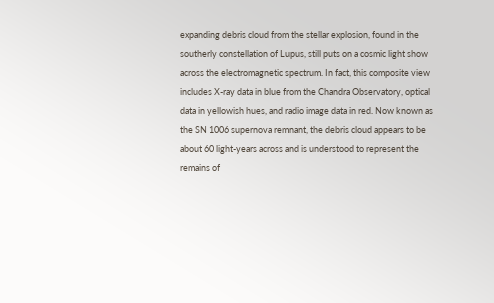expanding debris cloud from the stellar explosion, found in the southerly constellation of Lupus, still puts on a cosmic light show across the electromagnetic spectrum. In fact, this composite view includes X-ray data in blue from the Chandra Observatory, optical data in yellowish hues, and radio image data in red. Now known as the SN 1006 supernova remnant, the debris cloud appears to be about 60 light-years across and is understood to represent the remains of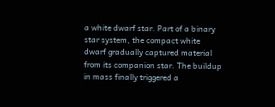a white dwarf star. Part of a binary star system, the compact white dwarf gradually captured material from its companion star. The buildup in mass finally triggered a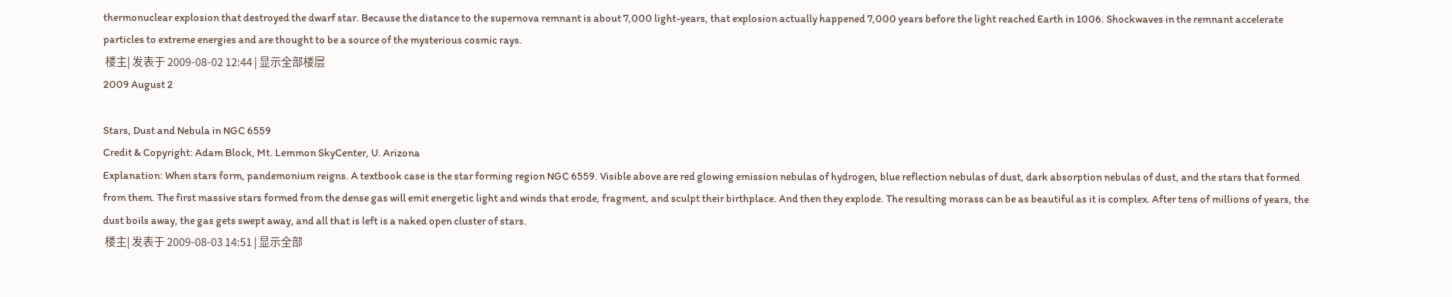thermonuclear explosion that destroyed the dwarf star. Because the distance to the supernova remnant is about 7,000 light-years, that explosion actually happened 7,000 years before the light reached Earth in 1006. Shockwaves in the remnant accelerate particles to extreme energies and are thought to be a source of the mysterious cosmic rays.
 楼主| 发表于 2009-08-02 12:44 | 显示全部楼层
2009 August 2

Stars, Dust and Nebula in NGC 6559
Credit & Copyright: Adam Block, Mt. Lemmon SkyCenter, U. Arizona
Explanation: When stars form, pandemonium reigns. A textbook case is the star forming region NGC 6559. Visible above are red glowing emission nebulas of hydrogen, blue reflection nebulas of dust, dark absorption nebulas of dust, and the stars that formed from them. The first massive stars formed from the dense gas will emit energetic light and winds that erode, fragment, and sculpt their birthplace. And then they explode. The resulting morass can be as beautiful as it is complex. After tens of millions of years, the dust boils away, the gas gets swept away, and all that is left is a naked open cluster of stars.
 楼主| 发表于 2009-08-03 14:51 | 显示全部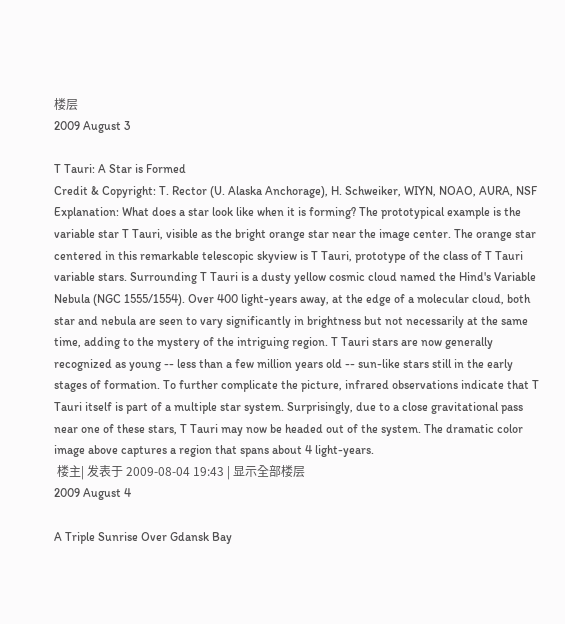楼层
2009 August 3

T Tauri: A Star is Formed
Credit & Copyright: T. Rector (U. Alaska Anchorage), H. Schweiker, WIYN, NOAO, AURA, NSF
Explanation: What does a star look like when it is forming? The prototypical example is the variable star T Tauri, visible as the bright orange star near the image center. The orange star centered in this remarkable telescopic skyview is T Tauri, prototype of the class of T Tauri variable stars. Surrounding T Tauri is a dusty yellow cosmic cloud named the Hind's Variable Nebula (NGC 1555/1554). Over 400 light-years away, at the edge of a molecular cloud, both star and nebula are seen to vary significantly in brightness but not necessarily at the same time, adding to the mystery of the intriguing region. T Tauri stars are now generally recognized as young -- less than a few million years old -- sun-like stars still in the early stages of formation. To further complicate the picture, infrared observations indicate that T Tauri itself is part of a multiple star system. Surprisingly, due to a close gravitational pass near one of these stars, T Tauri may now be headed out of the system. The dramatic color image above captures a region that spans about 4 light-years.
 楼主| 发表于 2009-08-04 19:43 | 显示全部楼层
2009 August 4

A Triple Sunrise Over Gdansk Bay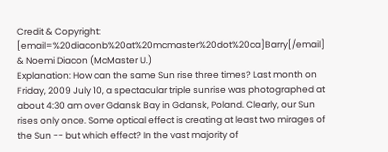Credit & Copyright: [email=%20diaconb%20at%20mcmaster%20dot%20ca]Barry[/email] & Noemi Diacon (McMaster U.)
Explanation: How can the same Sun rise three times? Last month on Friday, 2009 July 10, a spectacular triple sunrise was photographed at about 4:30 am over Gdansk Bay in Gdansk, Poland. Clearly, our Sun rises only once. Some optical effect is creating at least two mirages of the Sun -- but which effect? In the vast majority of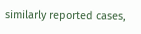similarly reported cases,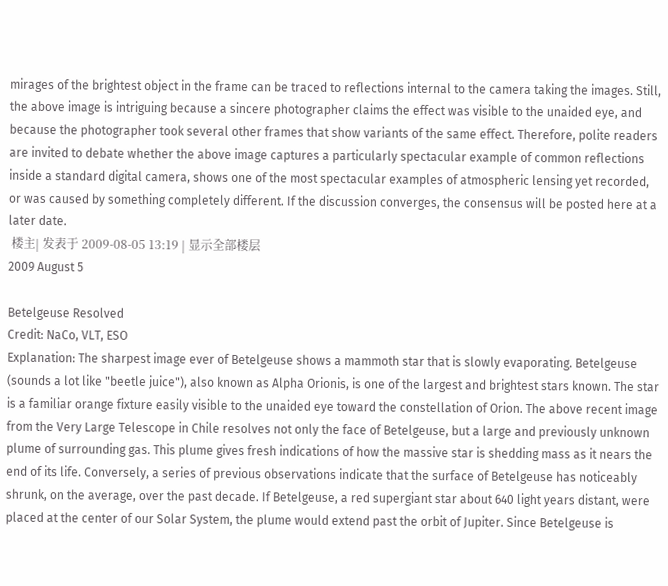mirages of the brightest object in the frame can be traced to reflections internal to the camera taking the images. Still, the above image is intriguing because a sincere photographer claims the effect was visible to the unaided eye, and because the photographer took several other frames that show variants of the same effect. Therefore, polite readers are invited to debate whether the above image captures a particularly spectacular example of common reflections inside a standard digital camera, shows one of the most spectacular examples of atmospheric lensing yet recorded, or was caused by something completely different. If the discussion converges, the consensus will be posted here at a later date.
 楼主| 发表于 2009-08-05 13:19 | 显示全部楼层
2009 August 5

Betelgeuse Resolved
Credit: NaCo, VLT, ESO
Explanation: The sharpest image ever of Betelgeuse shows a mammoth star that is slowly evaporating. Betelgeuse (sounds a lot like "beetle juice"), also known as Alpha Orionis, is one of the largest and brightest stars known. The star is a familiar orange fixture easily visible to the unaided eye toward the constellation of Orion. The above recent image from the Very Large Telescope in Chile resolves not only the face of Betelgeuse, but a large and previously unknown plume of surrounding gas. This plume gives fresh indications of how the massive star is shedding mass as it nears the end of its life. Conversely, a series of previous observations indicate that the surface of Betelgeuse has noticeably shrunk, on the average, over the past decade. If Betelgeuse, a red supergiant star about 640 light years distant, were placed at the center of our Solar System, the plume would extend past the orbit of Jupiter. Since Betelgeuse is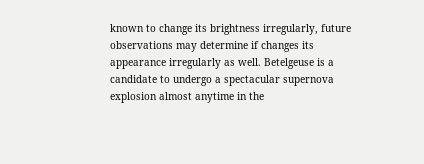known to change its brightness irregularly, future observations may determine if changes its appearance irregularly as well. Betelgeuse is a candidate to undergo a spectacular supernova explosion almost anytime in the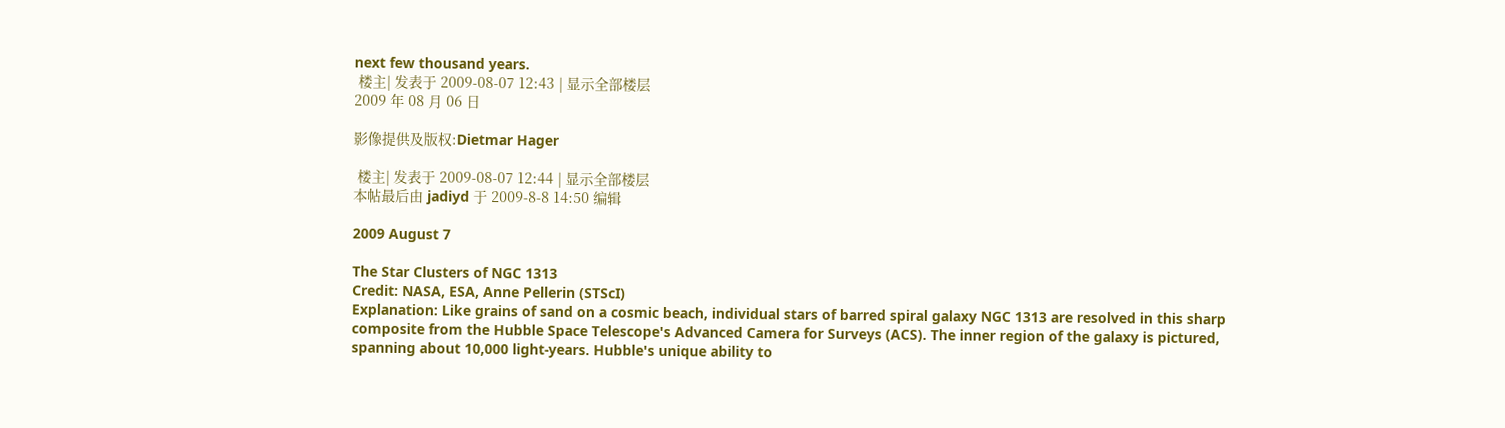next few thousand years.
 楼主| 发表于 2009-08-07 12:43 | 显示全部楼层
2009 年 08 月 06 日

影像提供及版权:Dietmar Hager

 楼主| 发表于 2009-08-07 12:44 | 显示全部楼层
本帖最后由 jadiyd 于 2009-8-8 14:50 编辑

2009 August 7

The Star Clusters of NGC 1313
Credit: NASA, ESA, Anne Pellerin (STScI)
Explanation: Like grains of sand on a cosmic beach, individual stars of barred spiral galaxy NGC 1313 are resolved in this sharp composite from the Hubble Space Telescope's Advanced Camera for Surveys (ACS). The inner region of the galaxy is pictured, spanning about 10,000 light-years. Hubble's unique ability to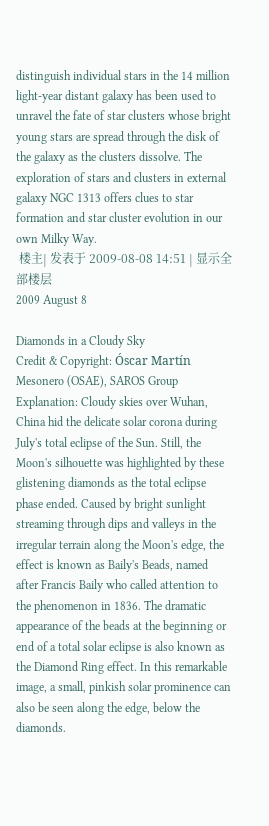distinguish individual stars in the 14 million light-year distant galaxy has been used to unravel the fate of star clusters whose bright young stars are spread through the disk of the galaxy as the clusters dissolve. The exploration of stars and clusters in external galaxy NGC 1313 offers clues to star formation and star cluster evolution in our own Milky Way.
 楼主| 发表于 2009-08-08 14:51 | 显示全部楼层
2009 August 8

Diamonds in a Cloudy Sky
Credit & Copyright: Óscar Martín Mesonero (OSAE), SAROS Group
Explanation: Cloudy skies over Wuhan, China hid the delicate solar corona during July's total eclipse of the Sun. Still, the Moon's silhouette was highlighted by these glistening diamonds as the total eclipse phase ended. Caused by bright sunlight streaming through dips and valleys in the irregular terrain along the Moon's edge, the effect is known as Baily's Beads, named after Francis Baily who called attention to the phenomenon in 1836. The dramatic appearance of the beads at the beginning or end of a total solar eclipse is also known as the Diamond Ring effect. In this remarkable image, a small, pinkish solar prominence can also be seen along the edge, below the diamonds.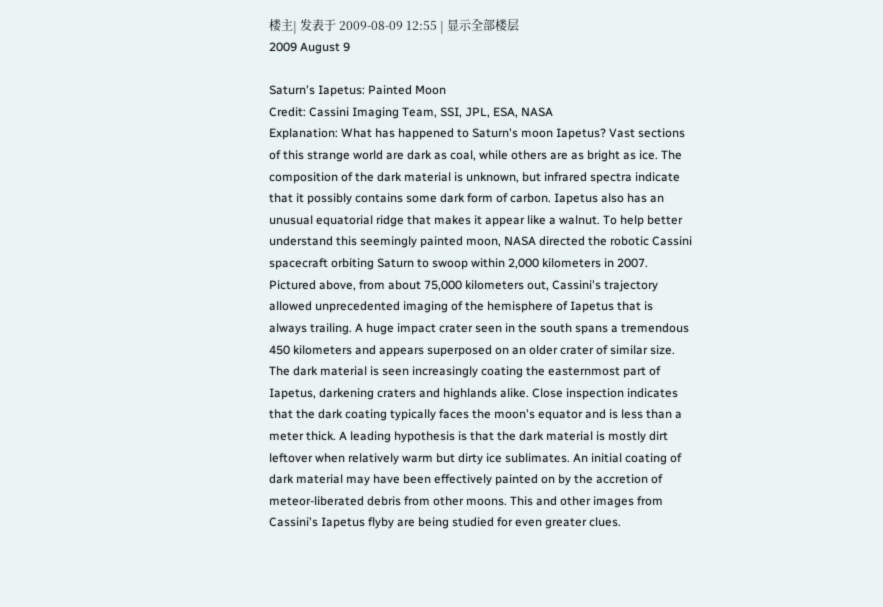楼主| 发表于 2009-08-09 12:55 | 显示全部楼层
2009 August 9

Saturn's Iapetus: Painted Moon
Credit: Cassini Imaging Team, SSI, JPL, ESA, NASA
Explanation: What has happened to Saturn's moon Iapetus? Vast sections of this strange world are dark as coal, while others are as bright as ice. The composition of the dark material is unknown, but infrared spectra indicate that it possibly contains some dark form of carbon. Iapetus also has an unusual equatorial ridge that makes it appear like a walnut. To help better understand this seemingly painted moon, NASA directed the robotic Cassini spacecraft orbiting Saturn to swoop within 2,000 kilometers in 2007. Pictured above, from about 75,000 kilometers out, Cassini's trajectory allowed unprecedented imaging of the hemisphere of Iapetus that is always trailing. A huge impact crater seen in the south spans a tremendous 450 kilometers and appears superposed on an older crater of similar size. The dark material is seen increasingly coating the easternmost part of Iapetus, darkening craters and highlands alike. Close inspection indicates that the dark coating typically faces the moon's equator and is less than a meter thick. A leading hypothesis is that the dark material is mostly dirt leftover when relatively warm but dirty ice sublimates. An initial coating of dark material may have been effectively painted on by the accretion of meteor-liberated debris from other moons. This and other images from Cassini's Iapetus flyby are being studied for even greater clues.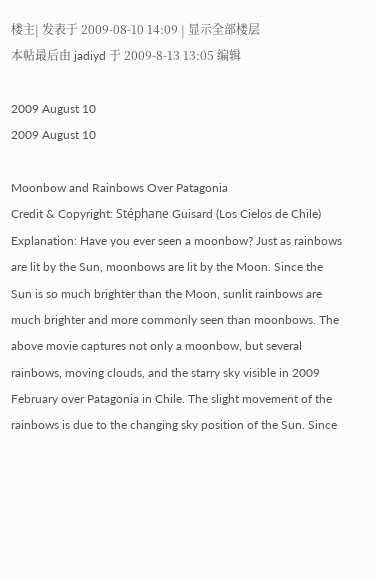楼主| 发表于 2009-08-10 14:09 | 显示全部楼层
本帖最后由 jadiyd 于 2009-8-13 13:05 编辑

2009 August 10
2009 August 10

Moonbow and Rainbows Over Patagonia
Credit & Copyright: Stéphane Guisard (Los Cielos de Chile)
Explanation: Have you ever seen a moonbow? Just as rainbows are lit by the Sun, moonbows are lit by the Moon. Since the Sun is so much brighter than the Moon, sunlit rainbows are much brighter and more commonly seen than moonbows. The above movie captures not only a moonbow, but several rainbows, moving clouds, and the starry sky visible in 2009 February over Patagonia in Chile. The slight movement of the rainbows is due to the changing sky position of the Sun. Since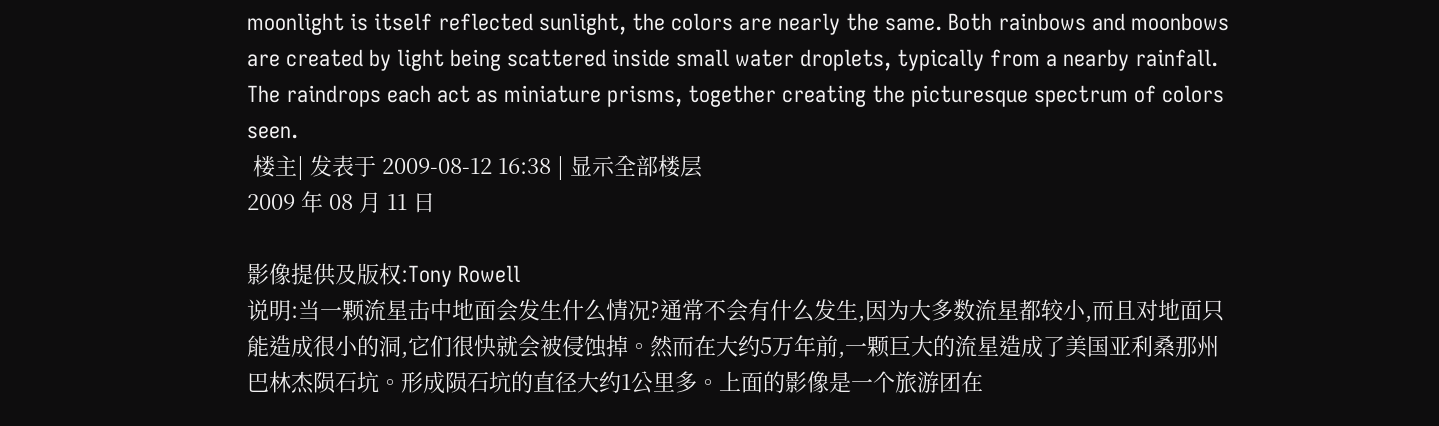moonlight is itself reflected sunlight, the colors are nearly the same. Both rainbows and moonbows are created by light being scattered inside small water droplets, typically from a nearby rainfall. The raindrops each act as miniature prisms, together creating the picturesque spectrum of colors seen.
 楼主| 发表于 2009-08-12 16:38 | 显示全部楼层
2009 年 08 月 11 日

影像提供及版权:Tony Rowell
说明:当一颗流星击中地面会发生什么情况?通常不会有什么发生,因为大多数流星都较小,而且对地面只能造成很小的洞,它们很快就会被侵蚀掉。然而在大约5万年前,一颗巨大的流星造成了美国亚利桑那州巴林杰陨石坑。形成陨石坑的直径大约1公里多。上面的影像是一个旅游团在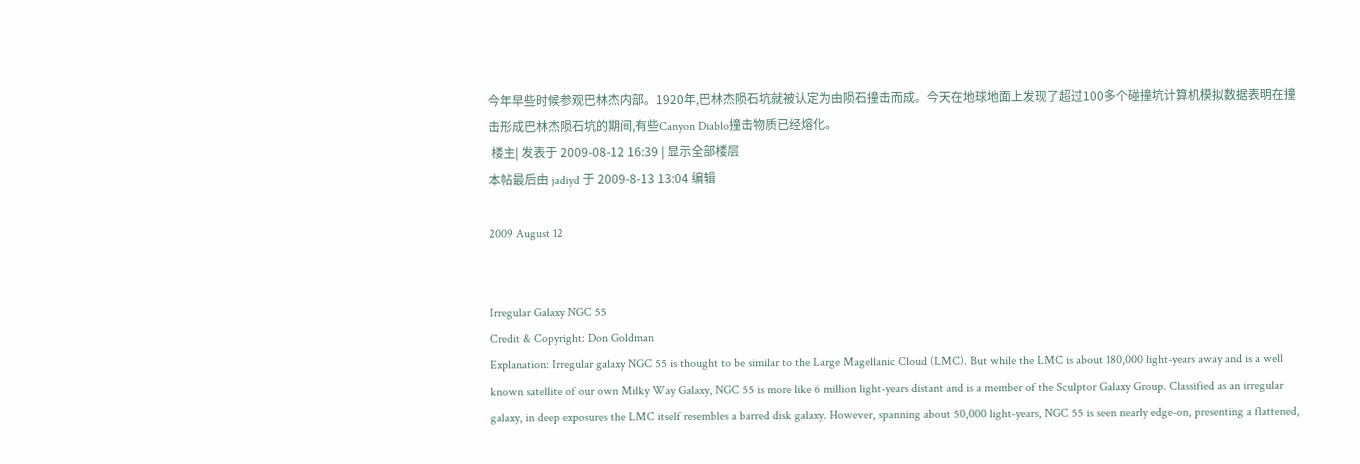今年早些时候参观巴林杰内部。1920年,巴林杰陨石坑就被认定为由陨石撞击而成。今天在地球地面上发现了超过100多个碰撞坑计算机模拟数据表明在撞击形成巴林杰陨石坑的期间,有些Canyon Diablo撞击物质已经熔化。
 楼主| 发表于 2009-08-12 16:39 | 显示全部楼层
本帖最后由 jadiyd 于 2009-8-13 13:04 编辑

2009 August 12


Irregular Galaxy NGC 55
Credit & Copyright: Don Goldman
Explanation: Irregular galaxy NGC 55 is thought to be similar to the Large Magellanic Cloud (LMC). But while the LMC is about 180,000 light-years away and is a well known satellite of our own Milky Way Galaxy, NGC 55 is more like 6 million light-years distant and is a member of the Sculptor Galaxy Group. Classified as an irregular galaxy, in deep exposures the LMC itself resembles a barred disk galaxy. However, spanning about 50,000 light-years, NGC 55 is seen nearly edge-on, presenting a flattened,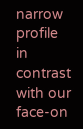narrow profile in contrast with our face-on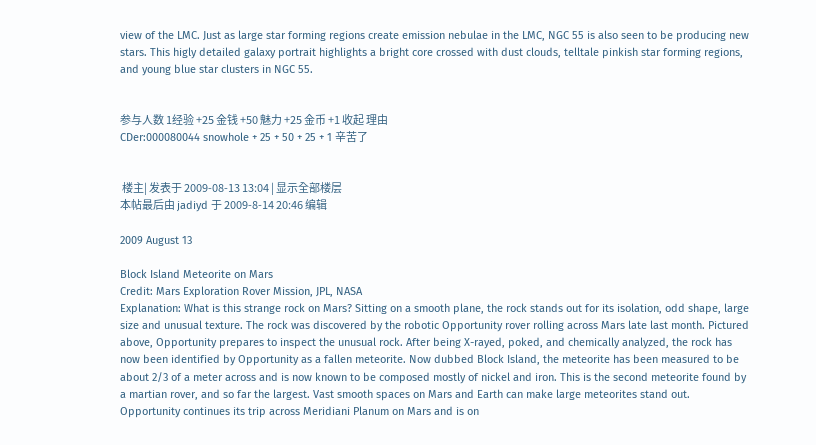view of the LMC. Just as large star forming regions create emission nebulae in the LMC, NGC 55 is also seen to be producing new stars. This higly detailed galaxy portrait highlights a bright core crossed with dust clouds, telltale pinkish star forming regions, and young blue star clusters in NGC 55.


参与人数 1经验 +25 金钱 +50 魅力 +25 金币 +1 收起 理由
CDer:000080044 snowhole + 25 + 50 + 25 + 1 辛苦了


 楼主| 发表于 2009-08-13 13:04 | 显示全部楼层
本帖最后由 jadiyd 于 2009-8-14 20:46 编辑

2009 August 13

Block Island Meteorite on Mars
Credit: Mars Exploration Rover Mission, JPL, NASA
Explanation: What is this strange rock on Mars? Sitting on a smooth plane, the rock stands out for its isolation, odd shape, large size and unusual texture. The rock was discovered by the robotic Opportunity rover rolling across Mars late last month. Pictured above, Opportunity prepares to inspect the unusual rock. After being X-rayed, poked, and chemically analyzed, the rock has now been identified by Opportunity as a fallen meteorite. Now dubbed Block Island, the meteorite has been measured to be about 2/3 of a meter across and is now known to be composed mostly of nickel and iron. This is the second meteorite found by a martian rover, and so far the largest. Vast smooth spaces on Mars and Earth can make large meteorites stand out. Opportunity continues its trip across Meridiani Planum on Mars and is on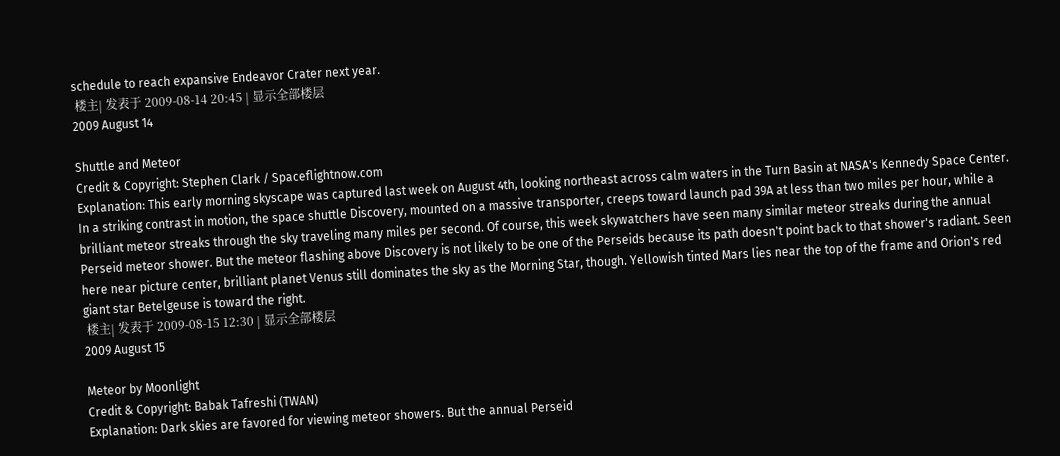schedule to reach expansive Endeavor Crater next year.
 楼主| 发表于 2009-08-14 20:45 | 显示全部楼层
2009 August 14

Shuttle and Meteor
Credit & Copyright: Stephen Clark / Spaceflightnow.com
Explanation: This early morning skyscape was captured last week on August 4th, looking northeast across calm waters in the Turn Basin at NASA's Kennedy Space Center. In a striking contrast in motion, the space shuttle Discovery, mounted on a massive transporter, creeps toward launch pad 39A at less than two miles per hour, while a brilliant meteor streaks through the sky traveling many miles per second. Of course, this week skywatchers have seen many similar meteor streaks during the annual Perseid meteor shower. But the meteor flashing above Discovery is not likely to be one of the Perseids because its path doesn't point back to that shower's radiant. Seen here near picture center, brilliant planet Venus still dominates the sky as the Morning Star, though. Yellowish tinted Mars lies near the top of the frame and Orion's red giant star Betelgeuse is toward the right.
 楼主| 发表于 2009-08-15 12:30 | 显示全部楼层
2009 August 15

Meteor by Moonlight
Credit & Copyright: Babak Tafreshi (TWAN)
Explanation: Dark skies are favored for viewing meteor showers. But the annual Perseid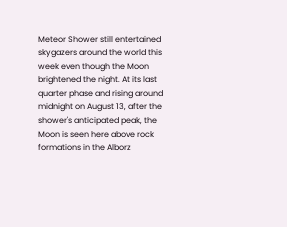Meteor Shower still entertained skygazers around the world this week even though the Moon brightened the night. At its last quarter phase and rising around midnight on August 13, after the shower's anticipated peak, the Moon is seen here above rock formations in the Alborz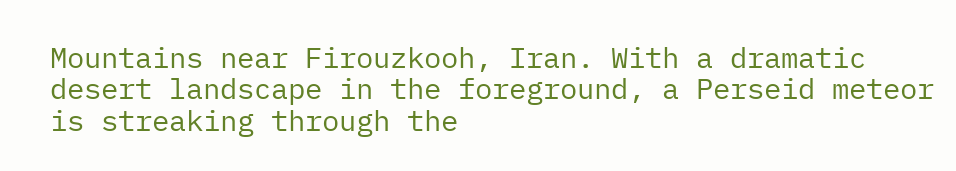Mountains near Firouzkooh, Iran. With a dramatic desert landscape in the foreground, a Perseid meteor is streaking through the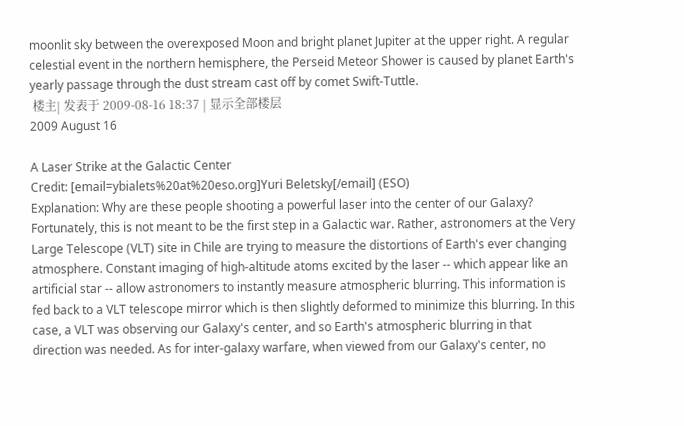moonlit sky between the overexposed Moon and bright planet Jupiter at the upper right. A regular celestial event in the northern hemisphere, the Perseid Meteor Shower is caused by planet Earth's yearly passage through the dust stream cast off by comet Swift-Tuttle.
 楼主| 发表于 2009-08-16 18:37 | 显示全部楼层
2009 August 16

A Laser Strike at the Galactic Center
Credit: [email=ybialets%20at%20eso.org]Yuri Beletsky[/email] (ESO)
Explanation: Why are these people shooting a powerful laser into the center of our Galaxy? Fortunately, this is not meant to be the first step in a Galactic war. Rather, astronomers at the Very Large Telescope (VLT) site in Chile are trying to measure the distortions of Earth's ever changing atmosphere. Constant imaging of high-altitude atoms excited by the laser -- which appear like an artificial star -- allow astronomers to instantly measure atmospheric blurring. This information is fed back to a VLT telescope mirror which is then slightly deformed to minimize this blurring. In this case, a VLT was observing our Galaxy's center, and so Earth's atmospheric blurring in that direction was needed. As for inter-galaxy warfare, when viewed from our Galaxy's center, no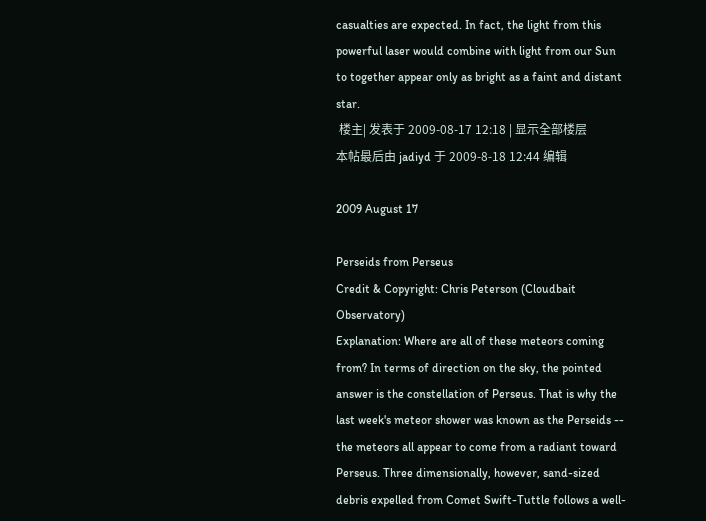casualties are expected. In fact, the light from this powerful laser would combine with light from our Sun to together appear only as bright as a faint and distant star.
 楼主| 发表于 2009-08-17 12:18 | 显示全部楼层
本帖最后由 jadiyd 于 2009-8-18 12:44 编辑

2009 August 17

Perseids from Perseus
Credit & Copyright: Chris Peterson (Cloudbait Observatory)
Explanation: Where are all of these meteors coming from? In terms of direction on the sky, the pointed answer is the constellation of Perseus. That is why the last week's meteor shower was known as the Perseids -- the meteors all appear to come from a radiant toward Perseus. Three dimensionally, however, sand-sized debris expelled from Comet Swift-Tuttle follows a well-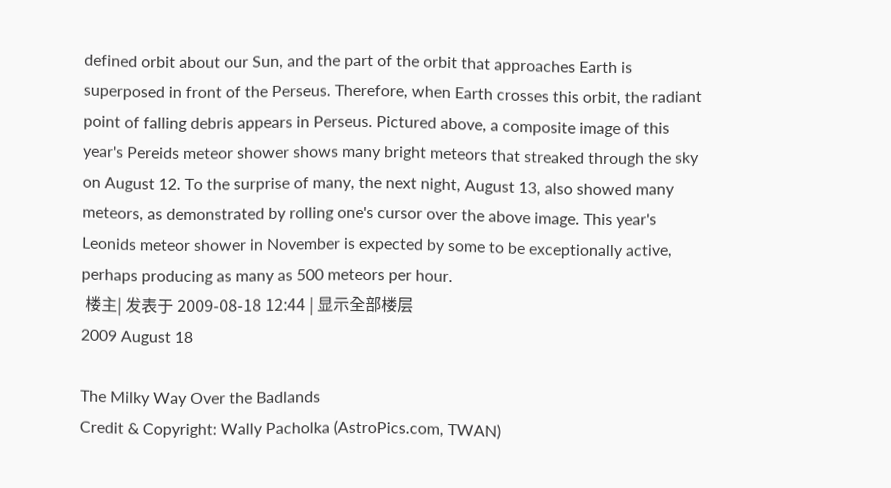defined orbit about our Sun, and the part of the orbit that approaches Earth is superposed in front of the Perseus. Therefore, when Earth crosses this orbit, the radiant point of falling debris appears in Perseus. Pictured above, a composite image of this year's Pereids meteor shower shows many bright meteors that streaked through the sky on August 12. To the surprise of many, the next night, August 13, also showed many meteors, as demonstrated by rolling one's cursor over the above image. This year's Leonids meteor shower in November is expected by some to be exceptionally active, perhaps producing as many as 500 meteors per hour.
 楼主| 发表于 2009-08-18 12:44 | 显示全部楼层
2009 August 18

The Milky Way Over the Badlands
Credit & Copyright: Wally Pacholka (AstroPics.com, TWAN)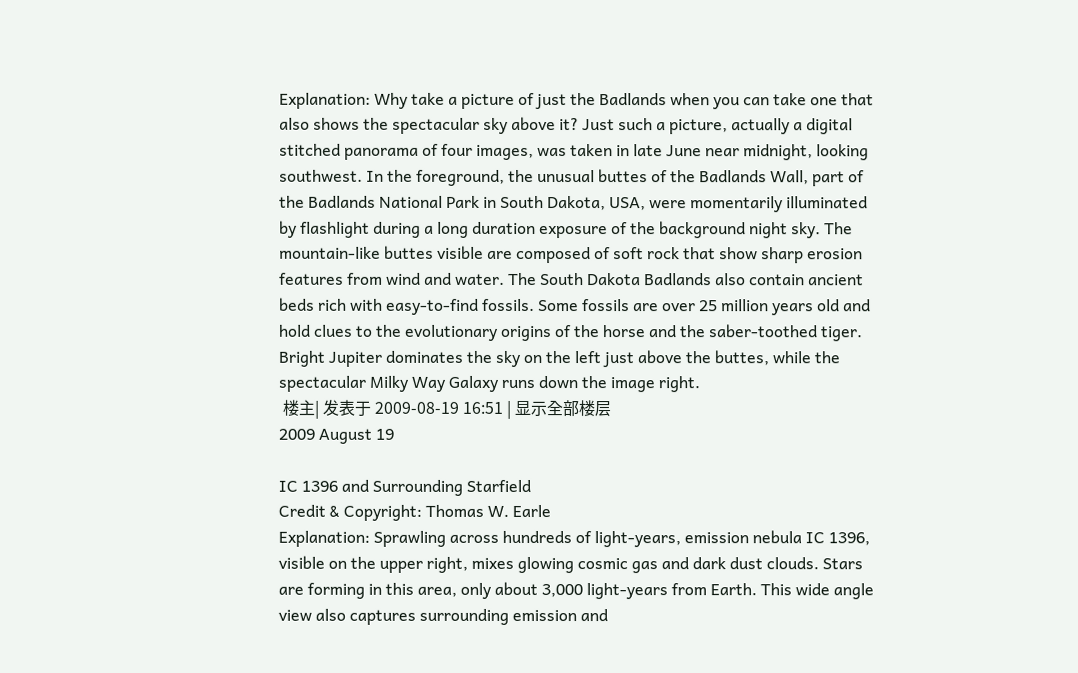Explanation: Why take a picture of just the Badlands when you can take one that also shows the spectacular sky above it? Just such a picture, actually a digital stitched panorama of four images, was taken in late June near midnight, looking southwest. In the foreground, the unusual buttes of the Badlands Wall, part of the Badlands National Park in South Dakota, USA, were momentarily illuminated by flashlight during a long duration exposure of the background night sky. The mountain-like buttes visible are composed of soft rock that show sharp erosion features from wind and water. The South Dakota Badlands also contain ancient beds rich with easy-to-find fossils. Some fossils are over 25 million years old and hold clues to the evolutionary origins of the horse and the saber-toothed tiger. Bright Jupiter dominates the sky on the left just above the buttes, while the spectacular Milky Way Galaxy runs down the image right.
 楼主| 发表于 2009-08-19 16:51 | 显示全部楼层
2009 August 19

IC 1396 and Surrounding Starfield
Credit & Copyright: Thomas W. Earle
Explanation: Sprawling across hundreds of light-years, emission nebula IC 1396, visible on the upper right, mixes glowing cosmic gas and dark dust clouds. Stars are forming in this area, only about 3,000 light-years from Earth. This wide angle view also captures surrounding emission and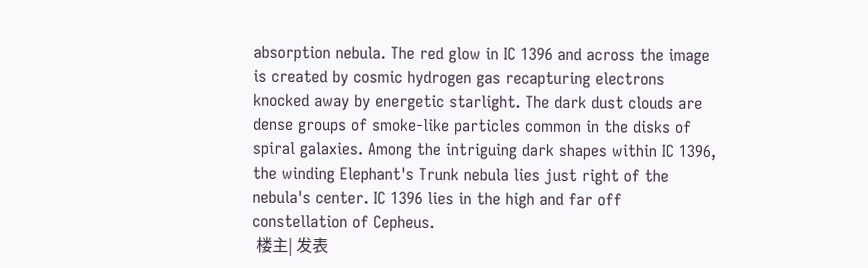absorption nebula. The red glow in IC 1396 and across the image is created by cosmic hydrogen gas recapturing electrons knocked away by energetic starlight. The dark dust clouds are dense groups of smoke-like particles common in the disks of spiral galaxies. Among the intriguing dark shapes within IC 1396, the winding Elephant's Trunk nebula lies just right of the nebula's center. IC 1396 lies in the high and far off constellation of Cepheus.
 楼主| 发表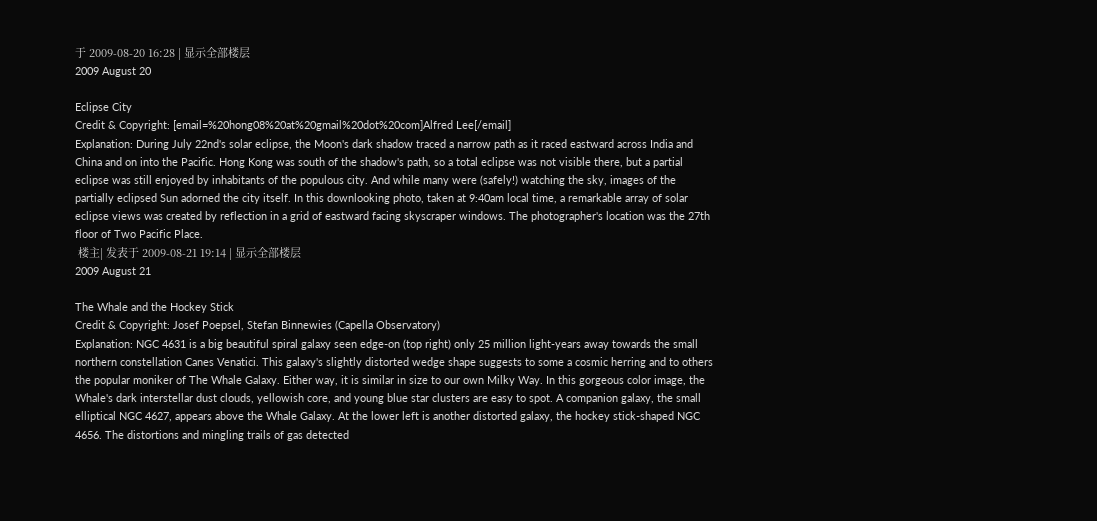于 2009-08-20 16:28 | 显示全部楼层
2009 August 20

Eclipse City
Credit & Copyright: [email=%20hong08%20at%20gmail%20dot%20com]Alfred Lee[/email]
Explanation: During July 22nd's solar eclipse, the Moon's dark shadow traced a narrow path as it raced eastward across India and China and on into the Pacific. Hong Kong was south of the shadow's path, so a total eclipse was not visible there, but a partial eclipse was still enjoyed by inhabitants of the populous city. And while many were (safely!) watching the sky, images of the partially eclipsed Sun adorned the city itself. In this downlooking photo, taken at 9:40am local time, a remarkable array of solar eclipse views was created by reflection in a grid of eastward facing skyscraper windows. The photographer's location was the 27th floor of Two Pacific Place.
 楼主| 发表于 2009-08-21 19:14 | 显示全部楼层
2009 August 21

The Whale and the Hockey Stick
Credit & Copyright: Josef Poepsel, Stefan Binnewies (Capella Observatory)
Explanation: NGC 4631 is a big beautiful spiral galaxy seen edge-on (top right) only 25 million light-years away towards the small northern constellation Canes Venatici. This galaxy's slightly distorted wedge shape suggests to some a cosmic herring and to others the popular moniker of The Whale Galaxy. Either way, it is similar in size to our own Milky Way. In this gorgeous color image, the Whale's dark interstellar dust clouds, yellowish core, and young blue star clusters are easy to spot. A companion galaxy, the small elliptical NGC 4627, appears above the Whale Galaxy. At the lower left is another distorted galaxy, the hockey stick-shaped NGC 4656. The distortions and mingling trails of gas detected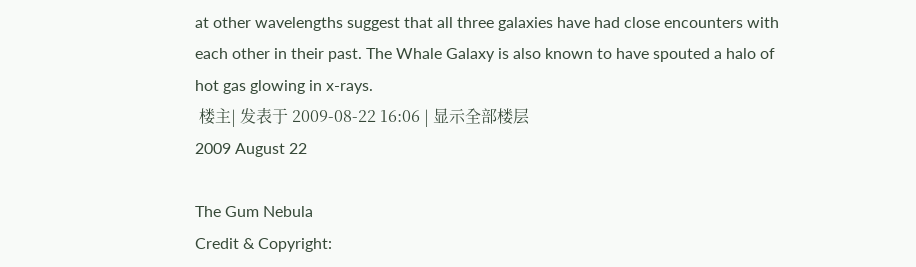at other wavelengths suggest that all three galaxies have had close encounters with each other in their past. The Whale Galaxy is also known to have spouted a halo of hot gas glowing in x-rays.
 楼主| 发表于 2009-08-22 16:06 | 显示全部楼层
2009 August 22

The Gum Nebula
Credit & Copyright: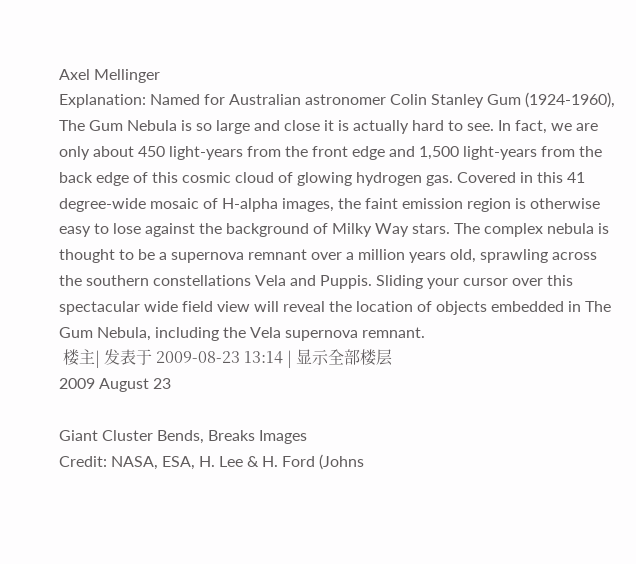Axel Mellinger
Explanation: Named for Australian astronomer Colin Stanley Gum (1924-1960), The Gum Nebula is so large and close it is actually hard to see. In fact, we are only about 450 light-years from the front edge and 1,500 light-years from the back edge of this cosmic cloud of glowing hydrogen gas. Covered in this 41 degree-wide mosaic of H-alpha images, the faint emission region is otherwise easy to lose against the background of Milky Way stars. The complex nebula is thought to be a supernova remnant over a million years old, sprawling across the southern constellations Vela and Puppis. Sliding your cursor over this spectacular wide field view will reveal the location of objects embedded in The Gum Nebula, including the Vela supernova remnant.
 楼主| 发表于 2009-08-23 13:14 | 显示全部楼层
2009 August 23

Giant Cluster Bends, Breaks Images
Credit: NASA, ESA, H. Lee & H. Ford (Johns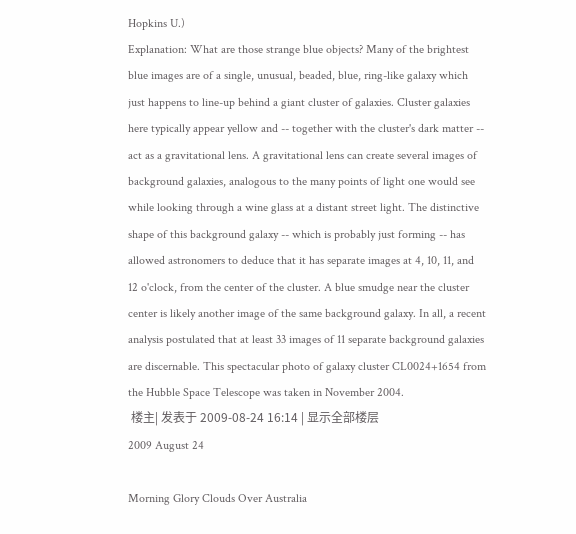Hopkins U.)
Explanation: What are those strange blue objects? Many of the brightest blue images are of a single, unusual, beaded, blue, ring-like galaxy which just happens to line-up behind a giant cluster of galaxies. Cluster galaxies here typically appear yellow and -- together with the cluster's dark matter -- act as a gravitational lens. A gravitational lens can create several images of background galaxies, analogous to the many points of light one would see while looking through a wine glass at a distant street light. The distinctive shape of this background galaxy -- which is probably just forming -- has allowed astronomers to deduce that it has separate images at 4, 10, 11, and 12 o'clock, from the center of the cluster. A blue smudge near the cluster center is likely another image of the same background galaxy. In all, a recent analysis postulated that at least 33 images of 11 separate background galaxies are discernable. This spectacular photo of galaxy cluster CL0024+1654 from the Hubble Space Telescope was taken in November 2004.
 楼主| 发表于 2009-08-24 16:14 | 显示全部楼层
2009 August 24

Morning Glory Clouds Over Australia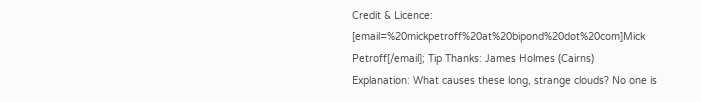Credit & Licence: [email=%20mickpetroff%20at%20bipond%20dot%20com]Mick Petroff[/email]; Tip Thanks: James Holmes (Cairns)
Explanation: What causes these long, strange clouds? No one is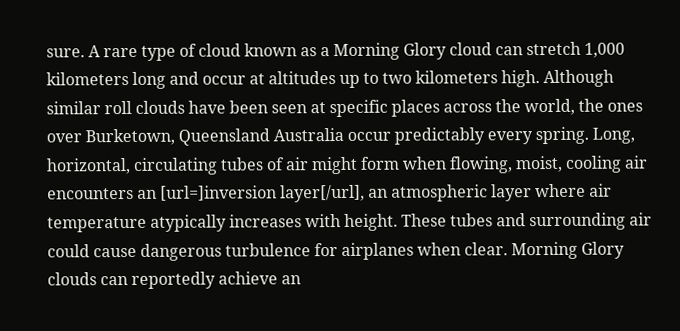sure. A rare type of cloud known as a Morning Glory cloud can stretch 1,000 kilometers long and occur at altitudes up to two kilometers high. Although similar roll clouds have been seen at specific places across the world, the ones over Burketown, Queensland Australia occur predictably every spring. Long, horizontal, circulating tubes of air might form when flowing, moist, cooling air encounters an [url=]inversion layer[/url], an atmospheric layer where air temperature atypically increases with height. These tubes and surrounding air could cause dangerous turbulence for airplanes when clear. Morning Glory clouds can reportedly achieve an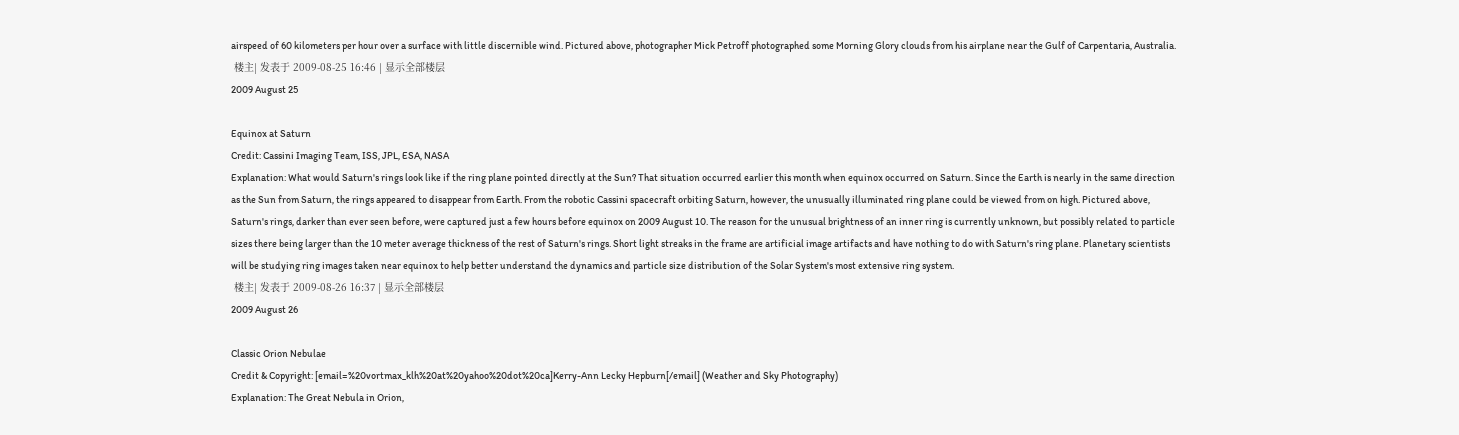airspeed of 60 kilometers per hour over a surface with little discernible wind. Pictured above, photographer Mick Petroff photographed some Morning Glory clouds from his airplane near the Gulf of Carpentaria, Australia.
 楼主| 发表于 2009-08-25 16:46 | 显示全部楼层
2009 August 25

Equinox at Saturn
Credit: Cassini Imaging Team, ISS, JPL, ESA, NASA
Explanation: What would Saturn's rings look like if the ring plane pointed directly at the Sun? That situation occurred earlier this month when equinox occurred on Saturn. Since the Earth is nearly in the same direction as the Sun from Saturn, the rings appeared to disappear from Earth. From the robotic Cassini spacecraft orbiting Saturn, however, the unusually illuminated ring plane could be viewed from on high. Pictured above, Saturn's rings, darker than ever seen before, were captured just a few hours before equinox on 2009 August 10. The reason for the unusual brightness of an inner ring is currently unknown, but possibly related to particle sizes there being larger than the 10 meter average thickness of the rest of Saturn's rings. Short light streaks in the frame are artificial image artifacts and have nothing to do with Saturn's ring plane. Planetary scientists will be studying ring images taken near equinox to help better understand the dynamics and particle size distribution of the Solar System's most extensive ring system.
 楼主| 发表于 2009-08-26 16:37 | 显示全部楼层
2009 August 26

Classic Orion Nebulae
Credit & Copyright: [email=%20vortmax_klh%20at%20yahoo%20dot%20ca]Kerry-Ann Lecky Hepburn[/email] (Weather and Sky Photography)
Explanation: The Great Nebula in Orion,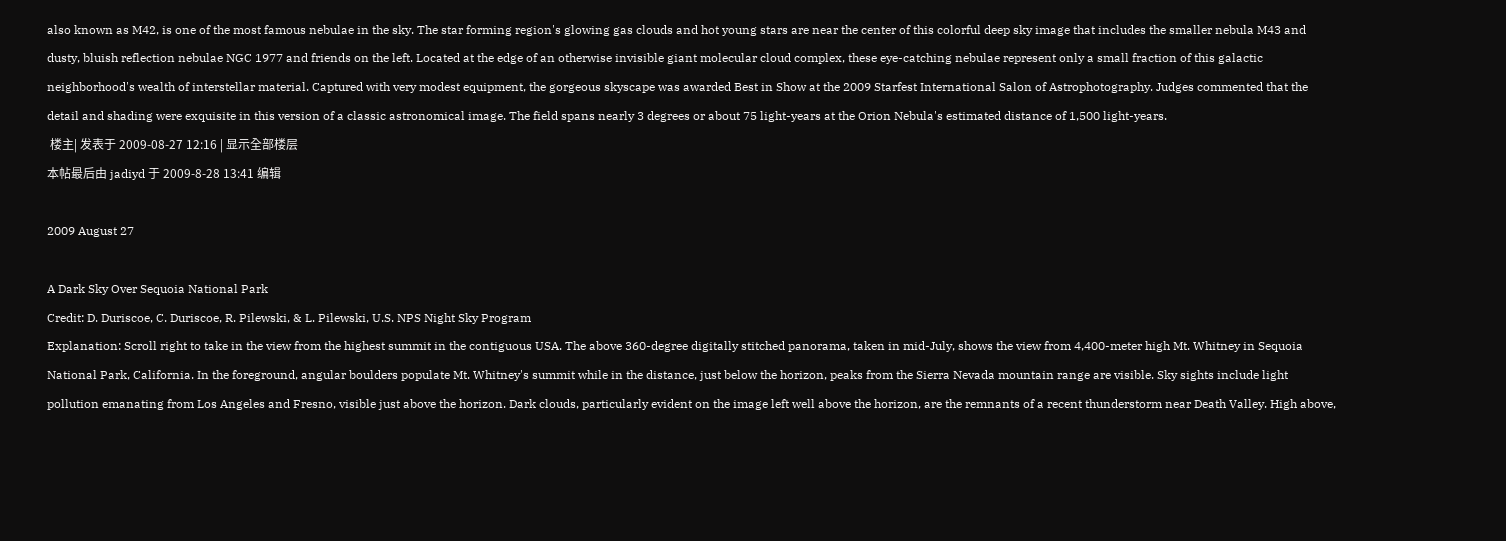also known as M42, is one of the most famous nebulae in the sky. The star forming region's glowing gas clouds and hot young stars are near the center of this colorful deep sky image that includes the smaller nebula M43 and dusty, bluish reflection nebulae NGC 1977 and friends on the left. Located at the edge of an otherwise invisible giant molecular cloud complex, these eye-catching nebulae represent only a small fraction of this galactic neighborhood's wealth of interstellar material. Captured with very modest equipment, the gorgeous skyscape was awarded Best in Show at the 2009 Starfest International Salon of Astrophotography. Judges commented that the detail and shading were exquisite in this version of a classic astronomical image. The field spans nearly 3 degrees or about 75 light-years at the Orion Nebula's estimated distance of 1,500 light-years.
 楼主| 发表于 2009-08-27 12:16 | 显示全部楼层
本帖最后由 jadiyd 于 2009-8-28 13:41 编辑

2009 August 27

A Dark Sky Over Sequoia National Park
Credit: D. Duriscoe, C. Duriscoe, R. Pilewski, & L. Pilewski, U.S. NPS Night Sky Program
Explanation: Scroll right to take in the view from the highest summit in the contiguous USA. The above 360-degree digitally stitched panorama, taken in mid-July, shows the view from 4,400-meter high Mt. Whitney in Sequoia National Park, California. In the foreground, angular boulders populate Mt. Whitney's summit while in the distance, just below the horizon, peaks from the Sierra Nevada mountain range are visible. Sky sights include light pollution emanating from Los Angeles and Fresno, visible just above the horizon. Dark clouds, particularly evident on the image left well above the horizon, are the remnants of a recent thunderstorm near Death Valley. High above,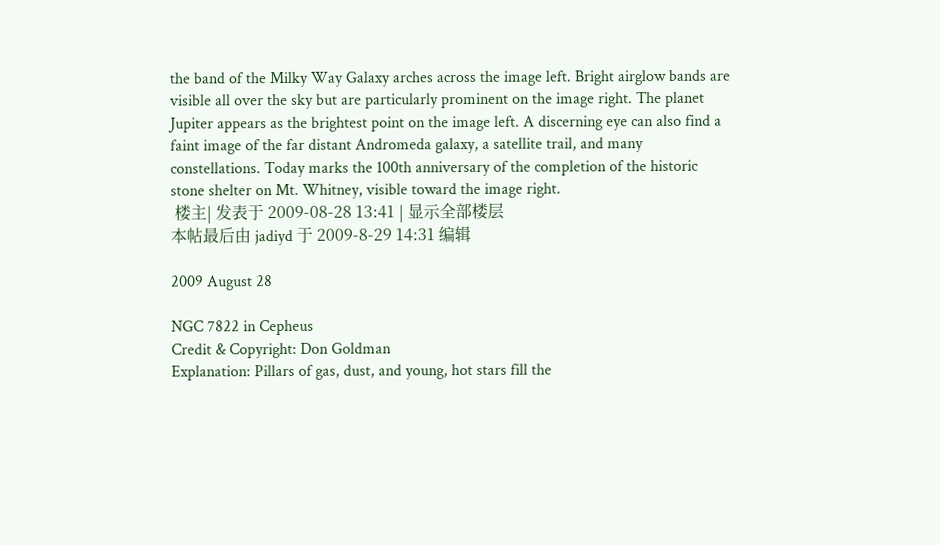the band of the Milky Way Galaxy arches across the image left. Bright airglow bands are visible all over the sky but are particularly prominent on the image right. The planet Jupiter appears as the brightest point on the image left. A discerning eye can also find a faint image of the far distant Andromeda galaxy, a satellite trail, and many constellations. Today marks the 100th anniversary of the completion of the historic stone shelter on Mt. Whitney, visible toward the image right.
 楼主| 发表于 2009-08-28 13:41 | 显示全部楼层
本帖最后由 jadiyd 于 2009-8-29 14:31 编辑

2009 August 28

NGC 7822 in Cepheus
Credit & Copyright: Don Goldman
Explanation: Pillars of gas, dust, and young, hot stars fill the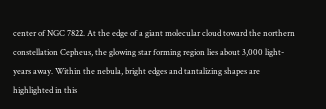center of NGC 7822. At the edge of a giant molecular cloud toward the northern constellation Cepheus, the glowing star forming region lies about 3,000 light-years away. Within the nebula, bright edges and tantalizing shapes are highlighted in this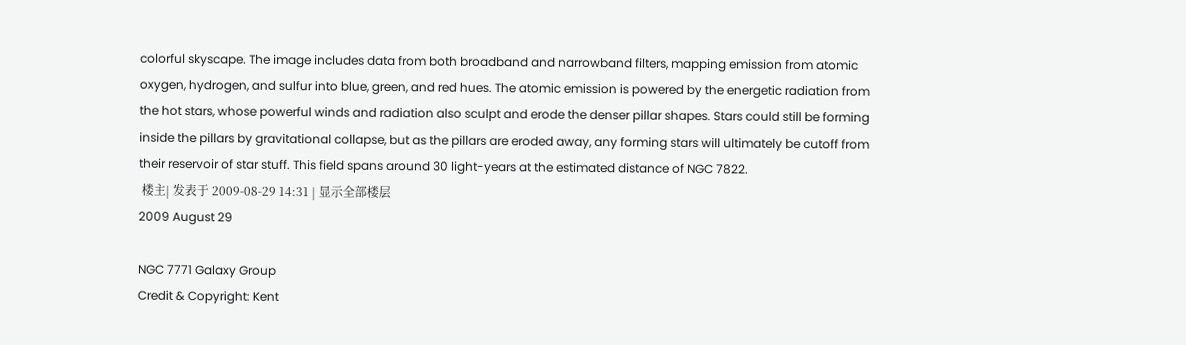colorful skyscape. The image includes data from both broadband and narrowband filters, mapping emission from atomic oxygen, hydrogen, and sulfur into blue, green, and red hues. The atomic emission is powered by the energetic radiation from the hot stars, whose powerful winds and radiation also sculpt and erode the denser pillar shapes. Stars could still be forming inside the pillars by gravitational collapse, but as the pillars are eroded away, any forming stars will ultimately be cutoff from their reservoir of star stuff. This field spans around 30 light-years at the estimated distance of NGC 7822.
 楼主| 发表于 2009-08-29 14:31 | 显示全部楼层
2009 August 29

NGC 7771 Galaxy Group
Credit & Copyright: Kent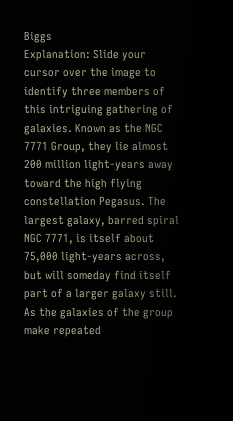Biggs
Explanation: Slide your cursor over the image to identify three members of this intriguing gathering of galaxies. Known as the NGC 7771 Group, they lie almost 200 million light-years away toward the high flying constellation Pegasus. The largest galaxy, barred spiral NGC 7771, is itself about 75,000 light-years across, but will someday find itself part of a larger galaxy still. As the galaxies of the group make repeated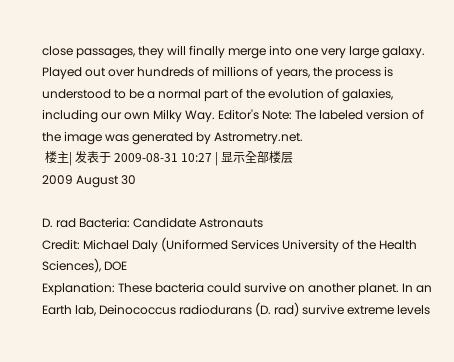close passages, they will finally merge into one very large galaxy. Played out over hundreds of millions of years, the process is understood to be a normal part of the evolution of galaxies, including our own Milky Way. Editor's Note: The labeled version of the image was generated by Astrometry.net.
 楼主| 发表于 2009-08-31 10:27 | 显示全部楼层
2009 August 30

D. rad Bacteria: Candidate Astronauts
Credit: Michael Daly (Uniformed Services University of the Health Sciences), DOE
Explanation: These bacteria could survive on another planet. In an Earth lab, Deinococcus radiodurans (D. rad) survive extreme levels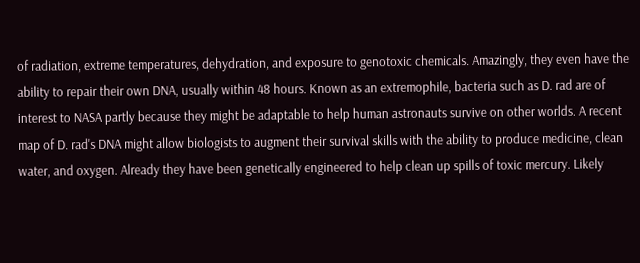of radiation, extreme temperatures, dehydration, and exposure to genotoxic chemicals. Amazingly, they even have the ability to repair their own DNA, usually within 48 hours. Known as an extremophile, bacteria such as D. rad are of interest to NASA partly because they might be adaptable to help human astronauts survive on other worlds. A recent map of D. rad's DNA might allow biologists to augment their survival skills with the ability to produce medicine, clean water, and oxygen. Already they have been genetically engineered to help clean up spills of toxic mercury. Likely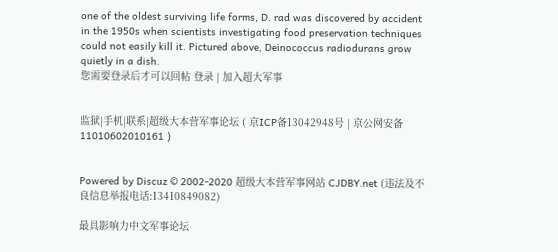one of the oldest surviving life forms, D. rad was discovered by accident in the 1950s when scientists investigating food preservation techniques could not easily kill it. Pictured above, Deinococcus radiodurans grow quietly in a dish.
您需要登录后才可以回帖 登录 | 加入超大军事


监狱|手机|联系|超级大本营军事论坛 ( 京ICP备13042948号 | 京公网安备11010602010161 )


Powered by Discuz © 2002-2020 超级大本营军事网站 CJDBY.net (违法及不良信息举报电话:13410849082)

最具影响力中文军事论坛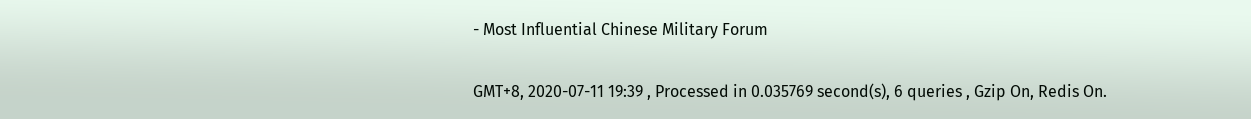- Most Influential Chinese Military Forum

GMT+8, 2020-07-11 19:39 , Processed in 0.035769 second(s), 6 queries , Gzip On, Redis On.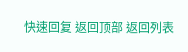快速回复 返回顶部 返回列表